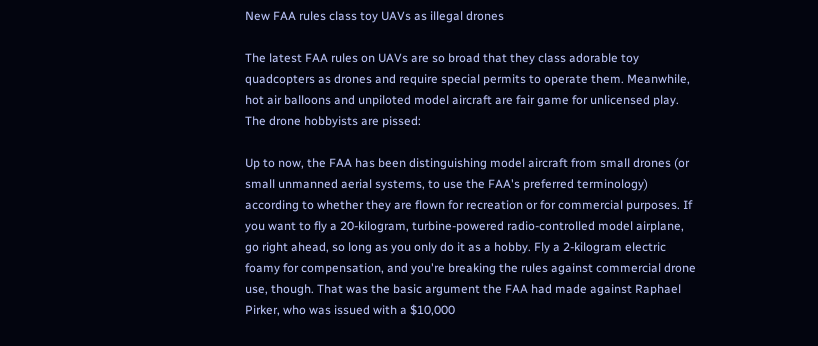New FAA rules class toy UAVs as illegal drones

The latest FAA rules on UAVs are so broad that they class adorable toy quadcopters as drones and require special permits to operate them. Meanwhile, hot air balloons and unpiloted model aircraft are fair game for unlicensed play. The drone hobbyists are pissed:

Up to now, the FAA has been distinguishing model aircraft from small drones (or small unmanned aerial systems, to use the FAA's preferred terminology) according to whether they are flown for recreation or for commercial purposes. If you want to fly a 20-kilogram, turbine-powered radio-controlled model airplane, go right ahead, so long as you only do it as a hobby. Fly a 2-kilogram electric foamy for compensation, and you're breaking the rules against commercial drone use, though. That was the basic argument the FAA had made against Raphael Pirker, who was issued with a $10,000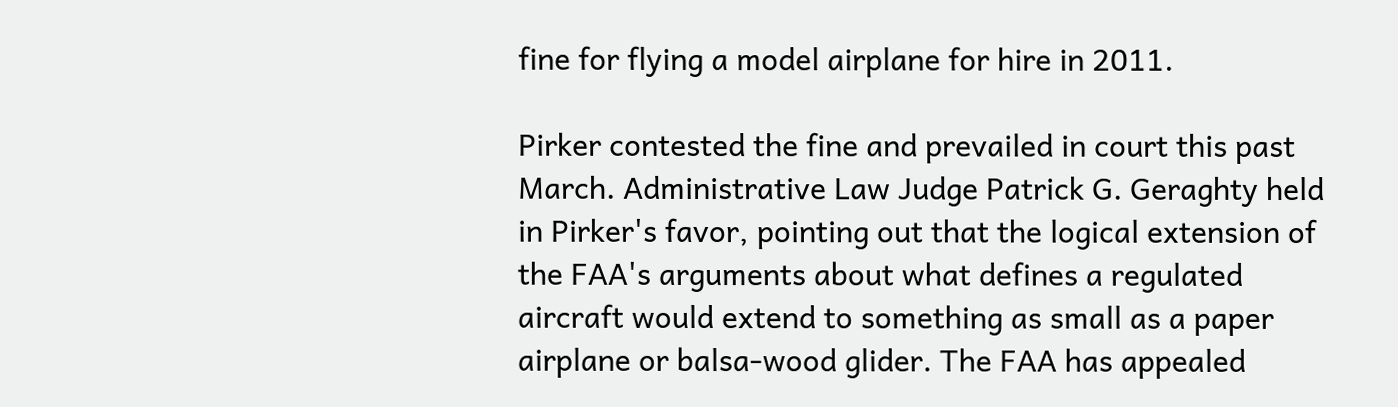fine for flying a model airplane for hire in 2011.

Pirker contested the fine and prevailed in court this past March. Administrative Law Judge Patrick G. Geraghty held in Pirker's favor, pointing out that the logical extension of the FAA's arguments about what defines a regulated aircraft would extend to something as small as a paper airplane or balsa-wood glider. The FAA has appealed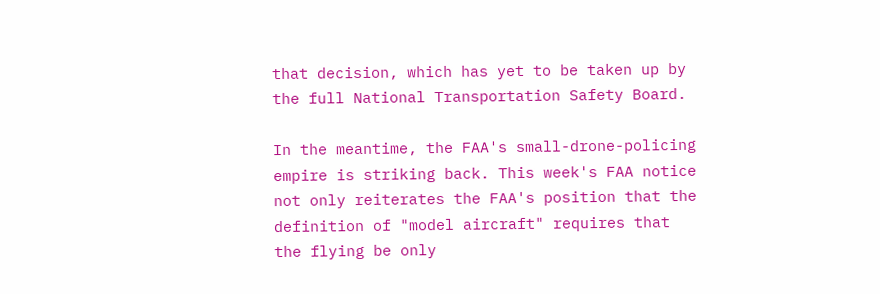that decision, which has yet to be taken up by the full National Transportation Safety Board.

In the meantime, the FAA's small-drone-policing empire is striking back. This week's FAA notice not only reiterates the FAA's position that the definition of "model aircraft" requires that the flying be only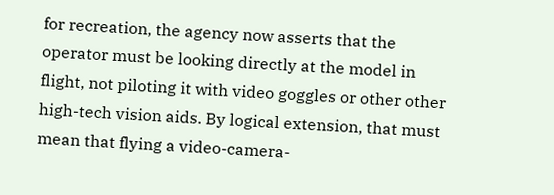for recreation, the agency now asserts that the operator must be looking directly at the model in flight, not piloting it with video goggles or other other high-tech vision aids. By logical extension, that must mean that flying a video-camera-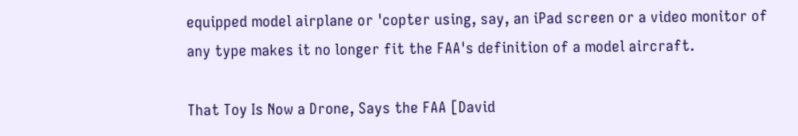equipped model airplane or 'copter using, say, an iPad screen or a video monitor of any type makes it no longer fit the FAA's definition of a model aircraft.

That Toy Is Now a Drone, Says the FAA [David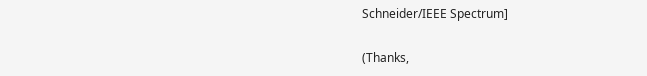Schneider/IEEE Spectrum]

(Thanks,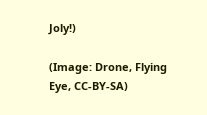Joly!)

(Image: Drone, Flying Eye, CC-BY-SA)